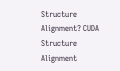Structure Alignment? CUDA Structure Alignment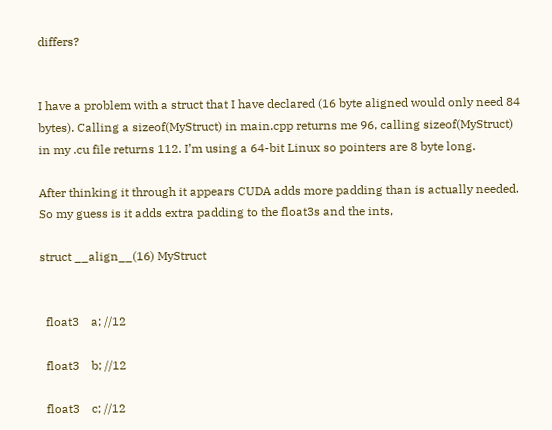differs?


I have a problem with a struct that I have declared (16 byte aligned would only need 84 bytes). Calling a sizeof(MyStruct) in main.cpp returns me 96, calling sizeof(MyStruct) in my .cu file returns 112. I’m using a 64-bit Linux so pointers are 8 byte long.

After thinking it through it appears CUDA adds more padding than is actually needed. So my guess is it adds extra padding to the float3s and the ints,

struct __align__(16) MyStruct


  float3    a; //12

  float3    b; //12

  float3    c; //12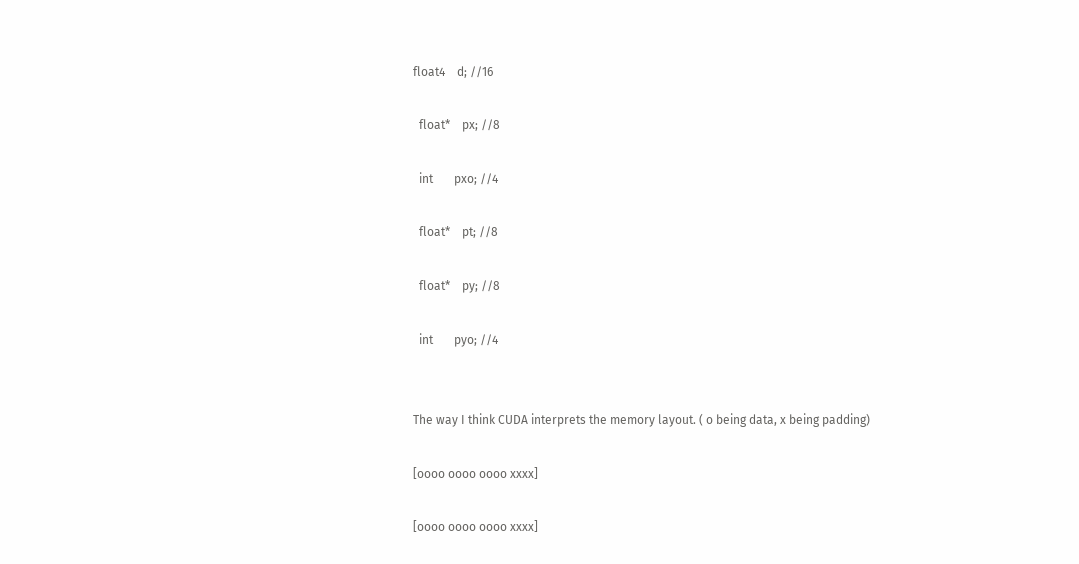float4    d; //16

  float*    px; //8

  int       pxo; //4

  float*    pt; //8

  float*    py; //8

  int       pyo; //4


The way I think CUDA interprets the memory layout. ( o being data, x being padding)

[oooo oooo oooo xxxx]

[oooo oooo oooo xxxx]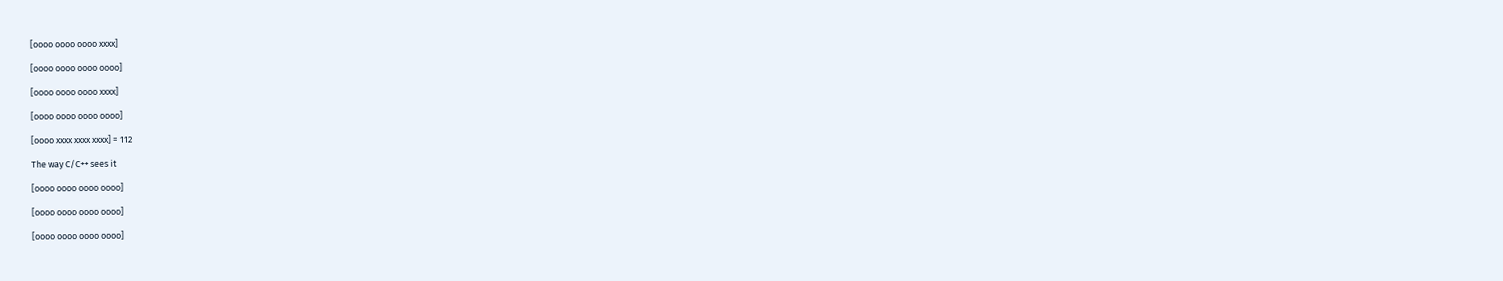[oooo oooo oooo xxxx]

[oooo oooo oooo oooo]

[oooo oooo oooo xxxx]

[oooo oooo oooo oooo]

[oooo xxxx xxxx xxxx] = 112

The way C/C++ sees it

[oooo oooo oooo oooo]

[oooo oooo oooo oooo]

[oooo oooo oooo oooo]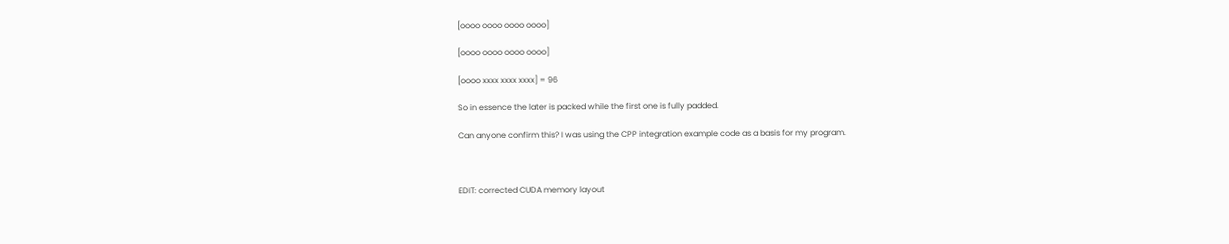[oooo oooo oooo oooo]

[oooo oooo oooo oooo]

[oooo xxxx xxxx xxxx] = 96

So in essence the later is packed while the first one is fully padded.

Can anyone confirm this? I was using the CPP integration example code as a basis for my program.



EDIT: corrected CUDA memory layout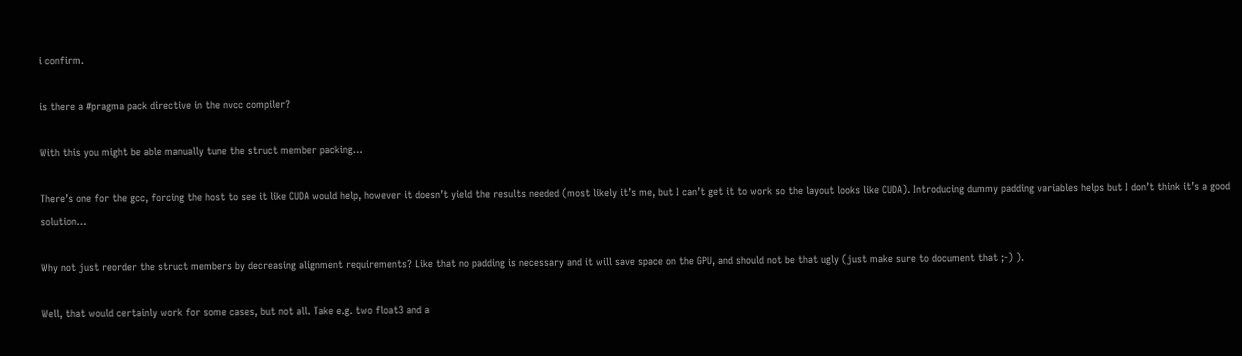i confirm.

is there a #pragma pack directive in the nvcc compiler?

With this you might be able manually tune the struct member packing…

There’s one for the gcc, forcing the host to see it like CUDA would help, however it doesn’t yield the results needed (most likely it’s me, but I can’t get it to work so the layout looks like CUDA). Introducing dummy padding variables helps but I don’t think it’s a good solution…

Why not just reorder the struct members by decreasing alignment requirements? Like that no padding is necessary and it will save space on the GPU, and should not be that ugly (just make sure to document that ;-) ).

Well, that would certainly work for some cases, but not all. Take e.g. two float3 and a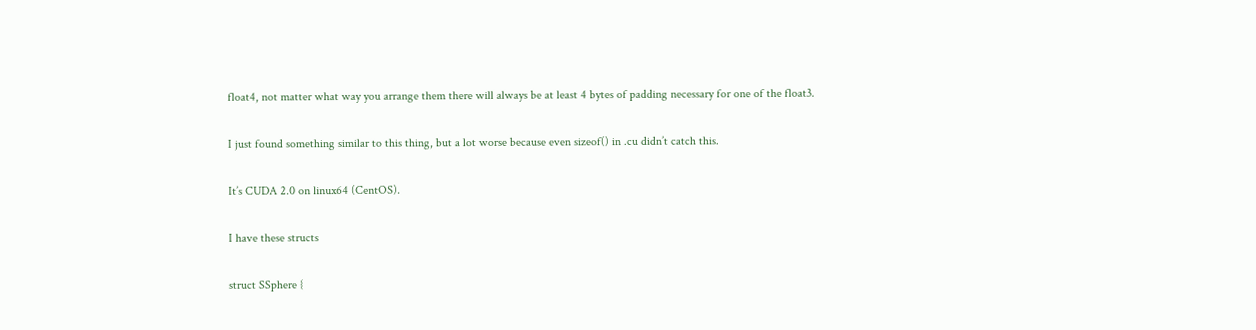float4, not matter what way you arrange them there will always be at least 4 bytes of padding necessary for one of the float3.

I just found something similar to this thing, but a lot worse because even sizeof() in .cu didn’t catch this.

It’s CUDA 2.0 on linux64 (CentOS).

I have these structs

struct SSphere {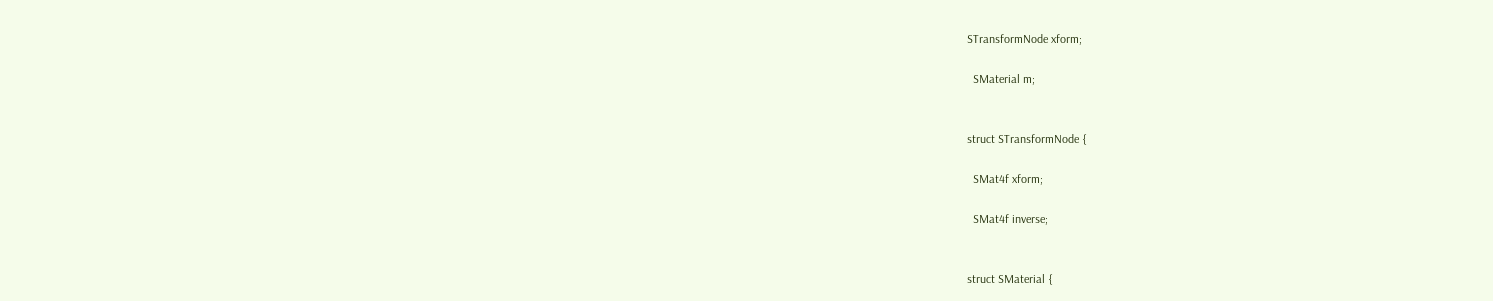STransformNode xform;

  SMaterial m;


struct STransformNode {

  SMat4f xform;

  SMat4f inverse;


struct SMaterial {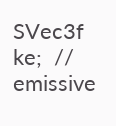SVec3f ke;  // emissive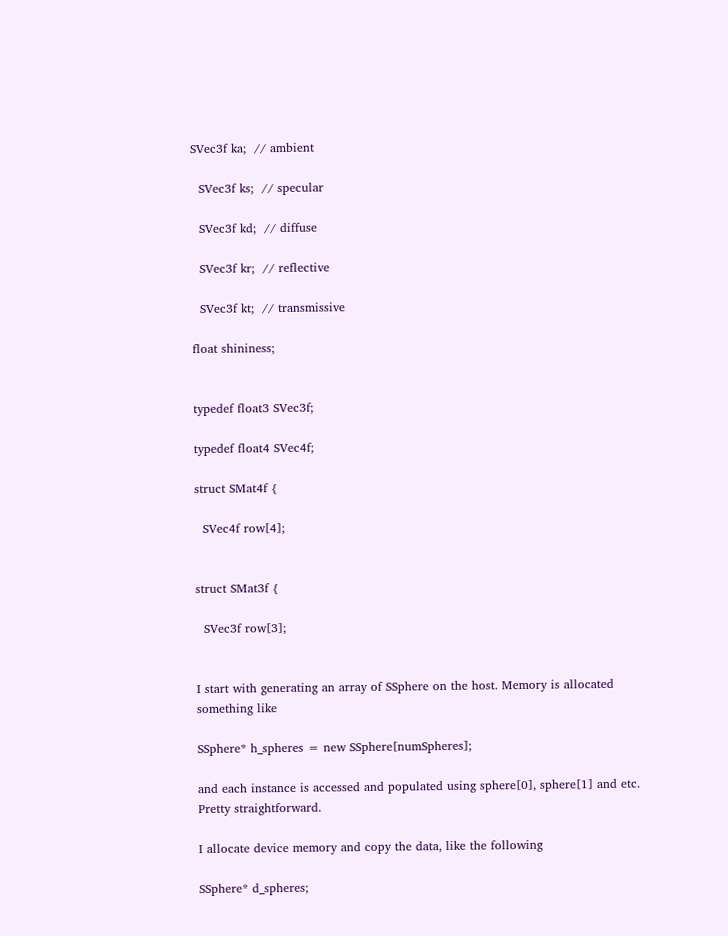SVec3f ka;  // ambient

  SVec3f ks;  // specular

  SVec3f kd;  // diffuse

  SVec3f kr;  // reflective

  SVec3f kt;  // transmissive

float shininess;


typedef float3 SVec3f;

typedef float4 SVec4f;

struct SMat4f {

  SVec4f row[4];


struct SMat3f {

  SVec3f row[3];


I start with generating an array of SSphere on the host. Memory is allocated something like

SSphere* h_spheres = new SSphere[numSpheres];

and each instance is accessed and populated using sphere[0], sphere[1] and etc. Pretty straightforward.

I allocate device memory and copy the data, like the following

SSphere* d_spheres;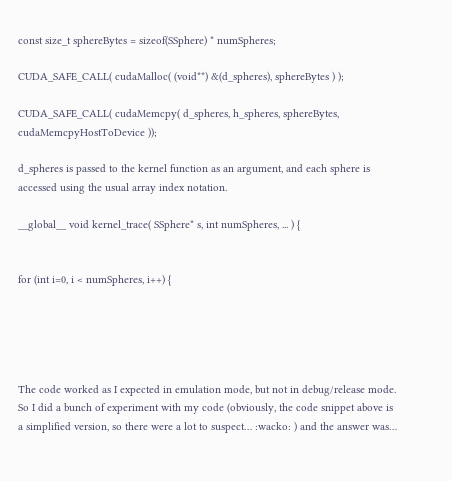const size_t sphereBytes = sizeof(SSphere) * numSpheres;

CUDA_SAFE_CALL( cudaMalloc( (void**) &(d_spheres), sphereBytes ) );

CUDA_SAFE_CALL( cudaMemcpy( d_spheres, h_spheres, sphereBytes, cudaMemcpyHostToDevice ));

d_spheres is passed to the kernel function as an argument, and each sphere is accessed using the usual array index notation.

__global__ void kernel_trace( SSphere* s, int numSpheres, ... ) {


for (int i=0, i < numSpheres, i++) {





The code worked as I expected in emulation mode, but not in debug/release mode. So I did a bunch of experiment with my code (obviously, the code snippet above is a simplified version, so there were a lot to suspect… :wacko: ) and the answer was…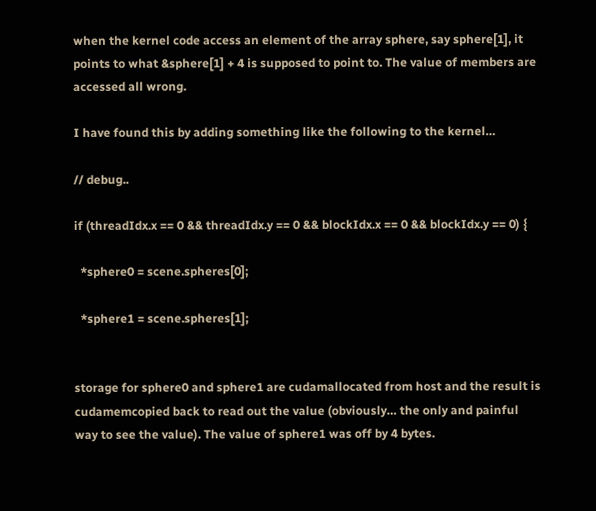when the kernel code access an element of the array sphere, say sphere[1], it points to what &sphere[1] + 4 is supposed to point to. The value of members are accessed all wrong.

I have found this by adding something like the following to the kernel…

// debug..

if (threadIdx.x == 0 && threadIdx.y == 0 && blockIdx.x == 0 && blockIdx.y == 0) {

  *sphere0 = scene.spheres[0];

  *sphere1 = scene.spheres[1];


storage for sphere0 and sphere1 are cudamallocated from host and the result is cudamemcopied back to read out the value (obviously… the only and painful way to see the value). The value of sphere1 was off by 4 bytes.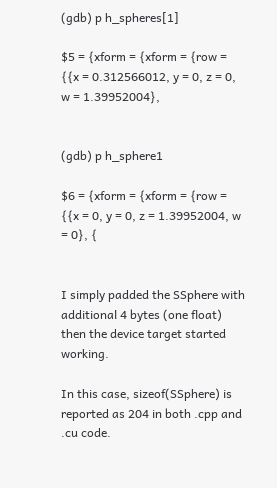(gdb) p h_spheres[1]

$5 = {xform = {xform = {row = {{x = 0.312566012, y = 0, z = 0, w = 1.39952004},


(gdb) p h_sphere1

$6 = {xform = {xform = {row = {{x = 0, y = 0, z = 1.39952004, w = 0}, {


I simply padded the SSphere with additional 4 bytes (one float) then the device target started working.

In this case, sizeof(SSphere) is reported as 204 in both .cpp and .cu code.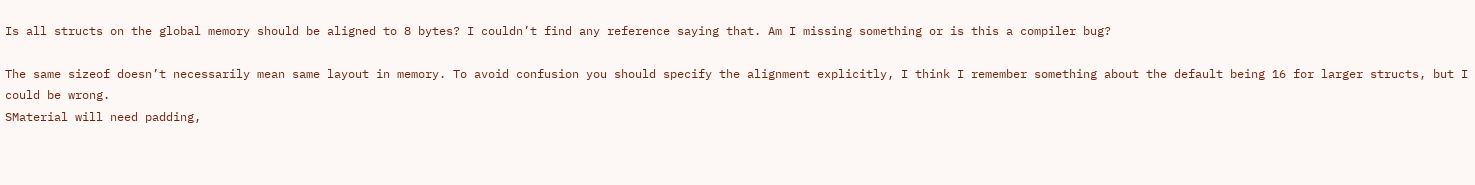Is all structs on the global memory should be aligned to 8 bytes? I couldn’t find any reference saying that. Am I missing something or is this a compiler bug?

The same sizeof doesn’t necessarily mean same layout in memory. To avoid confusion you should specify the alignment explicitly, I think I remember something about the default being 16 for larger structs, but I could be wrong.
SMaterial will need padding,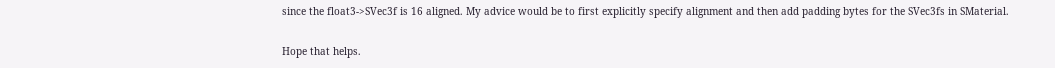since the float3->SVec3f is 16 aligned. My advice would be to first explicitly specify alignment and then add padding bytes for the SVec3fs in SMaterial.

Hope that helps.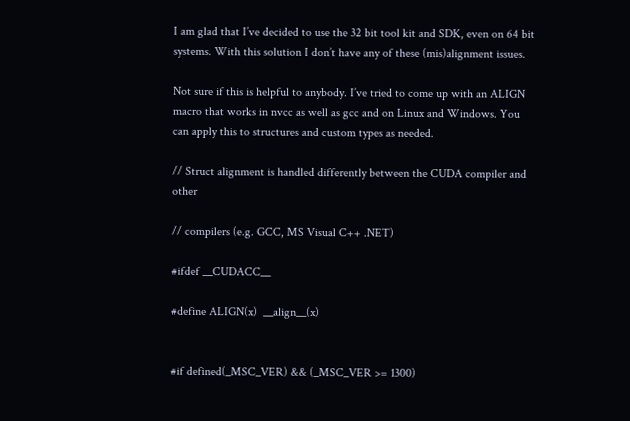I am glad that I’ve decided to use the 32 bit tool kit and SDK, even on 64 bit systems. With this solution I don’t have any of these (mis)alignment issues.

Not sure if this is helpful to anybody. I’ve tried to come up with an ALIGN macro that works in nvcc as well as gcc and on Linux and Windows. You can apply this to structures and custom types as needed.

// Struct alignment is handled differently between the CUDA compiler and other

// compilers (e.g. GCC, MS Visual C++ .NET)

#ifdef __CUDACC__

#define ALIGN(x)  __align__(x)


#if defined(_MSC_VER) && (_MSC_VER >= 1300)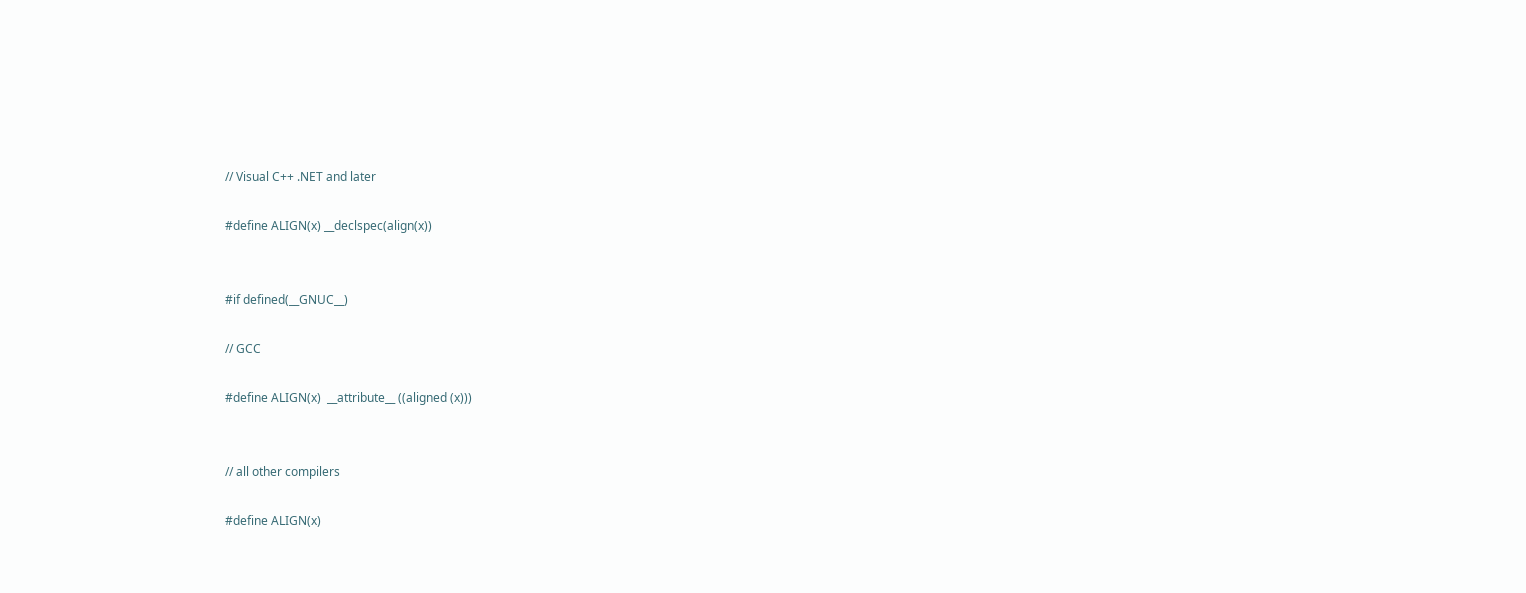// Visual C++ .NET and later

#define ALIGN(x) __declspec(align(x))


#if defined(__GNUC__)

// GCC

#define ALIGN(x)  __attribute__ ((aligned (x)))


// all other compilers

#define ALIGN(x)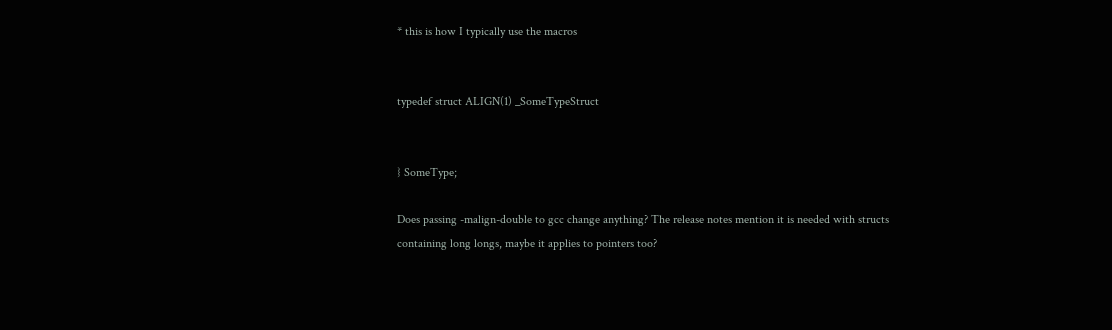* this is how I typically use the macros


typedef struct ALIGN(1) _SomeTypeStruct


} SomeType;

Does passing -malign-double to gcc change anything? The release notes mention it is needed with structs containing long longs, maybe it applies to pointers too?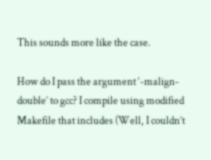This sounds more like the case.

How do I pass the argument ‘-malign-double’ to gcc? I compile using modified Makefile that includes (Well, I couldn’t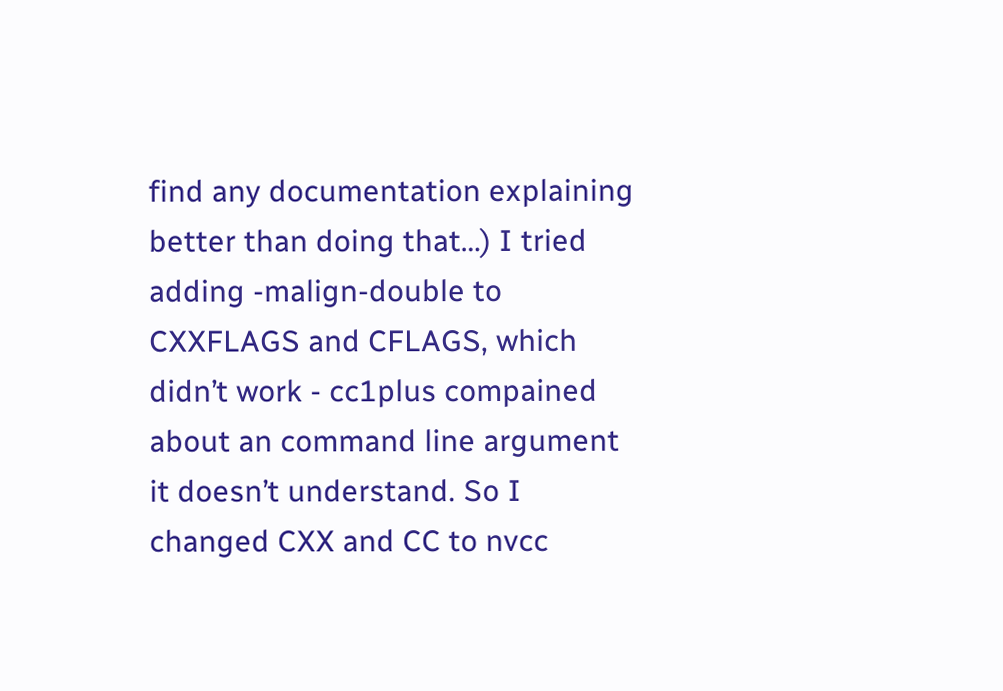find any documentation explaining better than doing that…) I tried adding -malign-double to CXXFLAGS and CFLAGS, which didn’t work - cc1plus compained about an command line argument it doesn’t understand. So I changed CXX and CC to nvcc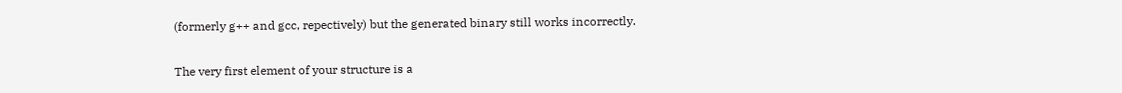(formerly g++ and gcc, repectively) but the generated binary still works incorrectly.

The very first element of your structure is a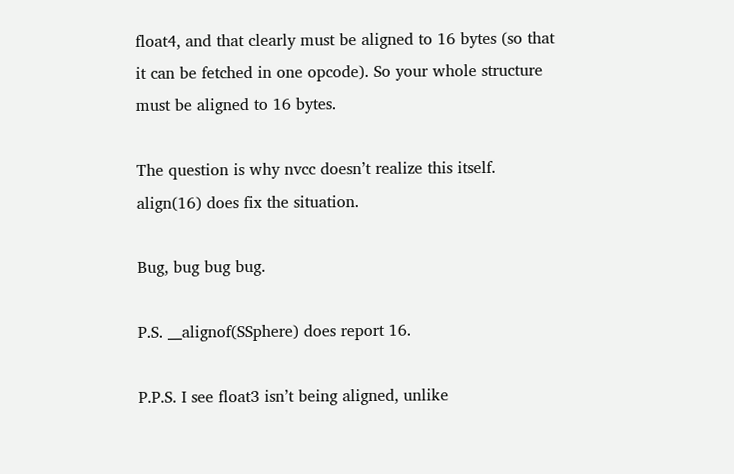float4, and that clearly must be aligned to 16 bytes (so that it can be fetched in one opcode). So your whole structure must be aligned to 16 bytes.

The question is why nvcc doesn’t realize this itself. align(16) does fix the situation.

Bug, bug bug bug.

P.S. __alignof(SSphere) does report 16.

P.P.S. I see float3 isn’t being aligned, unlike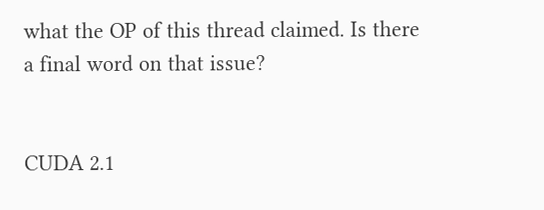what the OP of this thread claimed. Is there a final word on that issue?


CUDA 2.1